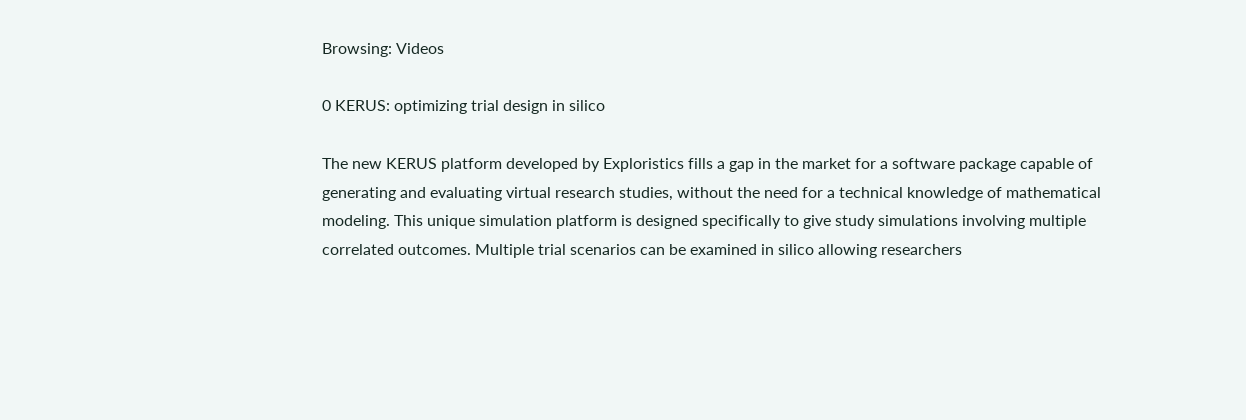Browsing: Videos

0 KERUS: optimizing trial design in silico

The new KERUS platform developed by Exploristics fills a gap in the market for a software package capable of generating and evaluating virtual research studies, without the need for a technical knowledge of mathematical modeling. This unique simulation platform is designed specifically to give study simulations involving multiple correlated outcomes. Multiple trial scenarios can be examined in silico allowing researchers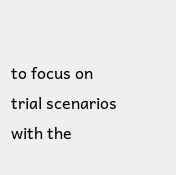to focus on trial scenarios with the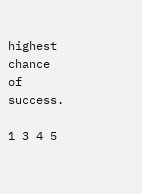highest chance of success.

1 3 4 5